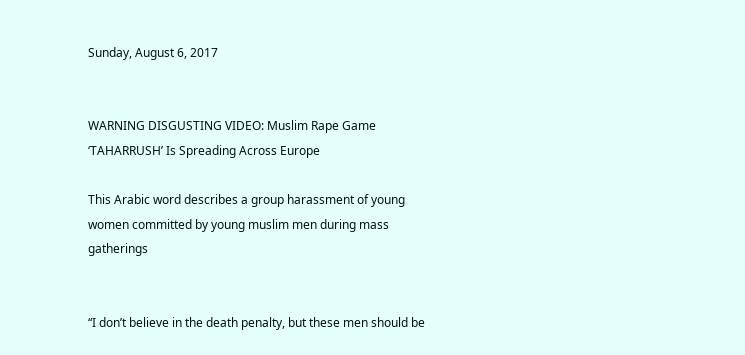Sunday, August 6, 2017


WARNING DISGUSTING VIDEO: Muslim Rape Game ‘TAHARRUSH’ Is Spreading Across Europe

This Arabic word describes a group harassment of young women committed by young muslim men during mass gatherings


“I don’t believe in the death penalty, but these men should be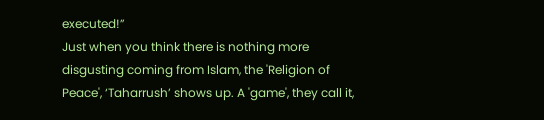executed!”
Just when you think there is nothing more disgusting coming from Islam, the 'Religion of Peace', ‘Taharrush’ shows up. A 'game', they call it,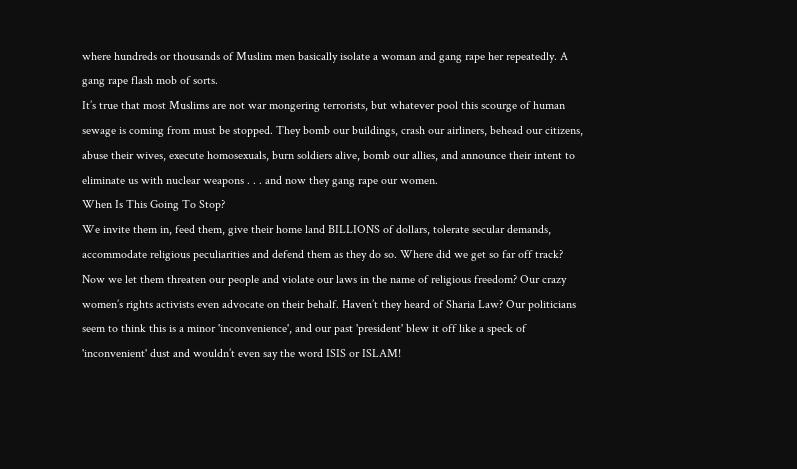where hundreds or thousands of Muslim men basically isolate a woman and gang rape her repeatedly. A gang rape flash mob of sorts.
It’s true that most Muslims are not war mongering terrorists, but whatever pool this scourge of human sewage is coming from must be stopped. They bomb our buildings, crash our airliners, behead our citizens, abuse their wives, execute homosexuals, burn soldiers alive, bomb our allies, and announce their intent to eliminate us with nuclear weapons . . . and now they gang rape our women.
When Is This Going To Stop?
We invite them in, feed them, give their home land BILLIONS of dollars, tolerate secular demands, accommodate religious peculiarities and defend them as they do so. Where did we get so far off track?
Now we let them threaten our people and violate our laws in the name of religious freedom? Our crazy women’s rights activists even advocate on their behalf. Haven’t they heard of Sharia Law? Our politicians seem to think this is a minor 'inconvenience', and our past 'president' blew it off like a speck of 'inconvenient' dust and wouldn’t even say the word ISIS or ISLAM!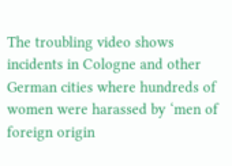The troubling video shows incidents in Cologne and other German cities where hundreds of women were harassed by ‘men of foreign origin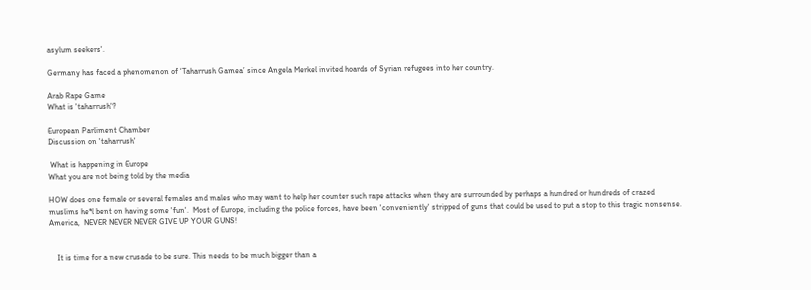asylum seekers'.

Germany has faced a phenomenon of ‘Taharrush Gamea’ since Angela Merkel invited hoards of Syrian refugees into her country.

Arab Rape Game
What is 'taharrush'?

European Parliment Chamber
Discussion on 'taharrush'

 What is happening in Europe
What you are not being told by the media

HOW does one female or several females and males who may want to help her counter such rape attacks when they are surrounded by perhaps a hundred or hundreds of crazed muslims he*l bent on having some 'fun'.  Most of Europe, including the police forces, have been 'conveniently' stripped of guns that could be used to put a stop to this tragic nonsense.  America,  NEVER NEVER NEVER GIVE UP YOUR GUNS!


    It is time for a new crusade to be sure. This needs to be much bigger than a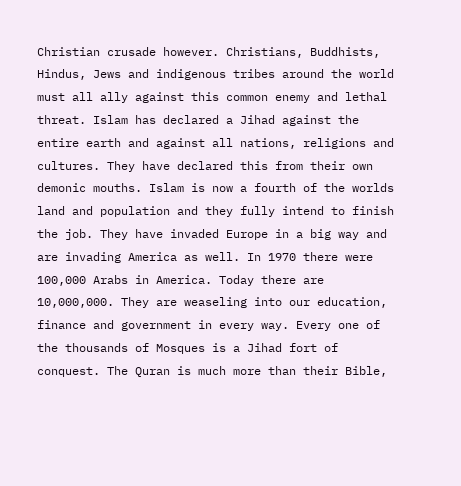Christian crusade however. Christians, Buddhists, Hindus, Jews and indigenous tribes around the world must all ally against this common enemy and lethal threat. Islam has declared a Jihad against the entire earth and against all nations, religions and cultures. They have declared this from their own demonic mouths. Islam is now a fourth of the worlds land and population and they fully intend to finish the job. They have invaded Europe in a big way and are invading America as well. In 1970 there were 100,000 Arabs in America. Today there are 10,000,000. They are weaseling into our education, finance and government in every way. Every one of the thousands of Mosques is a Jihad fort of conquest. The Quran is much more than their Bible,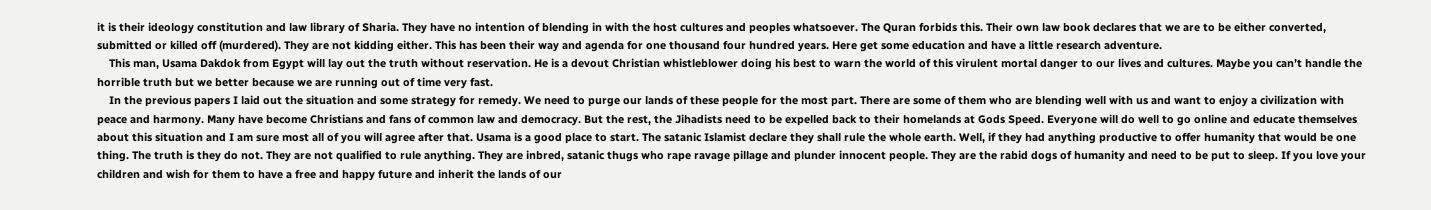it is their ideology constitution and law library of Sharia. They have no intention of blending in with the host cultures and peoples whatsoever. The Quran forbids this. Their own law book declares that we are to be either converted, submitted or killed off (murdered). They are not kidding either. This has been their way and agenda for one thousand four hundred years. Here get some education and have a little research adventure.
    This man, Usama Dakdok from Egypt will lay out the truth without reservation. He is a devout Christian whistleblower doing his best to warn the world of this virulent mortal danger to our lives and cultures. Maybe you can’t handle the horrible truth but we better because we are running out of time very fast.
    In the previous papers I laid out the situation and some strategy for remedy. We need to purge our lands of these people for the most part. There are some of them who are blending well with us and want to enjoy a civilization with peace and harmony. Many have become Christians and fans of common law and democracy. But the rest, the Jihadists need to be expelled back to their homelands at Gods Speed. Everyone will do well to go online and educate themselves about this situation and I am sure most all of you will agree after that. Usama is a good place to start. The satanic Islamist declare they shall rule the whole earth. Well, if they had anything productive to offer humanity that would be one thing. The truth is they do not. They are not qualified to rule anything. They are inbred, satanic thugs who rape ravage pillage and plunder innocent people. They are the rabid dogs of humanity and need to be put to sleep. If you love your children and wish for them to have a free and happy future and inherit the lands of our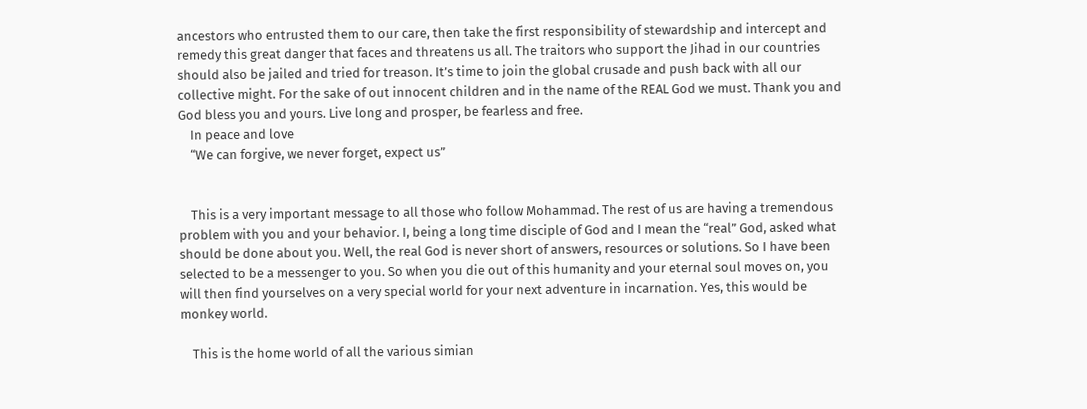ancestors who entrusted them to our care, then take the first responsibility of stewardship and intercept and remedy this great danger that faces and threatens us all. The traitors who support the Jihad in our countries should also be jailed and tried for treason. It’s time to join the global crusade and push back with all our collective might. For the sake of out innocent children and in the name of the REAL God we must. Thank you and God bless you and yours. Live long and prosper, be fearless and free.
    In peace and love
    “We can forgive, we never forget, expect us”


    This is a very important message to all those who follow Mohammad. The rest of us are having a tremendous problem with you and your behavior. I, being a long time disciple of God and I mean the “real” God, asked what should be done about you. Well, the real God is never short of answers, resources or solutions. So I have been selected to be a messenger to you. So when you die out of this humanity and your eternal soul moves on, you will then find yourselves on a very special world for your next adventure in incarnation. Yes, this would be monkey world.

    This is the home world of all the various simian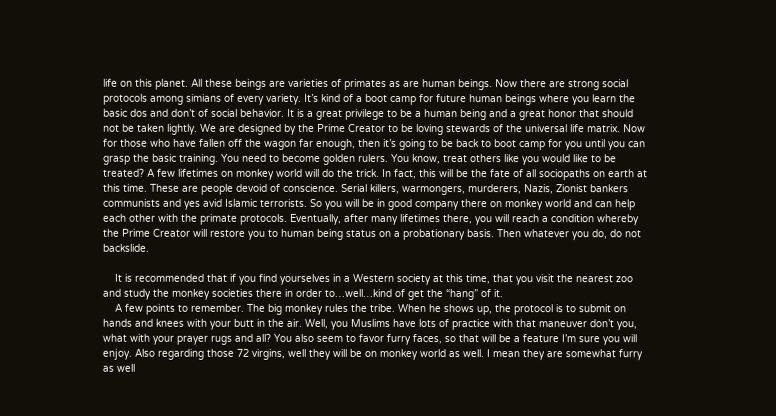life on this planet. All these beings are varieties of primates as are human beings. Now there are strong social protocols among simians of every variety. It’s kind of a boot camp for future human beings where you learn the basic dos and don’t of social behavior. It is a great privilege to be a human being and a great honor that should not be taken lightly. We are designed by the Prime Creator to be loving stewards of the universal life matrix. Now for those who have fallen off the wagon far enough, then it’s going to be back to boot camp for you until you can grasp the basic training. You need to become golden rulers. You know, treat others like you would like to be treated? A few lifetimes on monkey world will do the trick. In fact, this will be the fate of all sociopaths on earth at this time. These are people devoid of conscience. Serial killers, warmongers, murderers, Nazis, Zionist bankers communists and yes avid Islamic terrorists. So you will be in good company there on monkey world and can help each other with the primate protocols. Eventually, after many lifetimes there, you will reach a condition whereby the Prime Creator will restore you to human being status on a probationary basis. Then whatever you do, do not backslide.

    It is recommended that if you find yourselves in a Western society at this time, that you visit the nearest zoo and study the monkey societies there in order to…well…kind of get the “hang” of it.
    A few points to remember. The big monkey rules the tribe. When he shows up, the protocol is to submit on hands and knees with your butt in the air. Well, you Muslims have lots of practice with that maneuver don’t you, what with your prayer rugs and all? You also seem to favor furry faces, so that will be a feature I’m sure you will enjoy. Also regarding those 72 virgins, well they will be on monkey world as well. I mean they are somewhat furry as well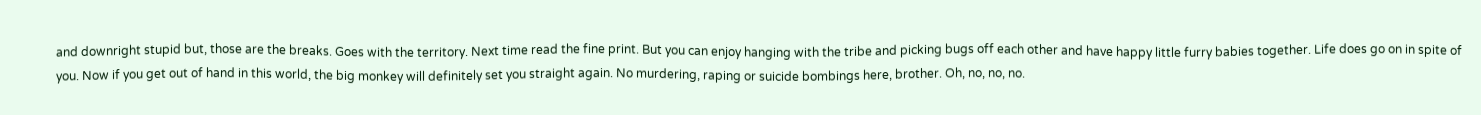and downright stupid but, those are the breaks. Goes with the territory. Next time read the fine print. But you can enjoy hanging with the tribe and picking bugs off each other and have happy little furry babies together. Life does go on in spite of you. Now if you get out of hand in this world, the big monkey will definitely set you straight again. No murdering, raping or suicide bombings here, brother. Oh, no, no, no.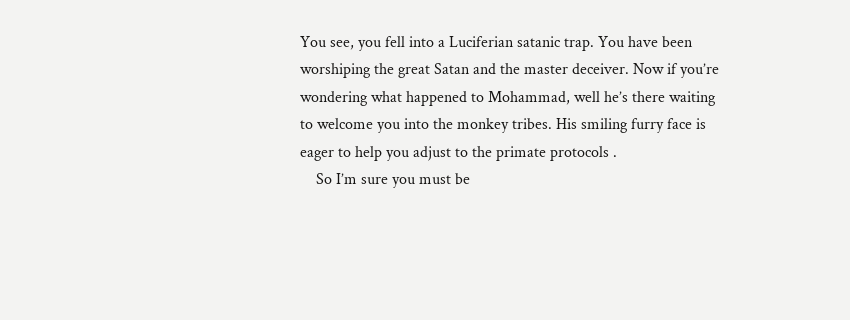You see, you fell into a Luciferian satanic trap. You have been worshiping the great Satan and the master deceiver. Now if you’re wondering what happened to Mohammad, well he’s there waiting to welcome you into the monkey tribes. His smiling furry face is eager to help you adjust to the primate protocols .
    So I’m sure you must be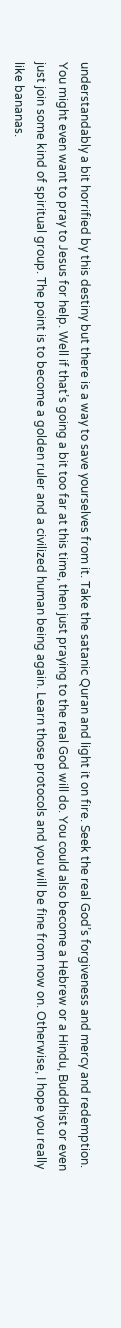understandably a bit horrified by this destiny but there is a way to save yourselves from it. Take the satanic Quran and light it on fire. Seek the real God’s forgiveness and mercy and redemption. You might even want to pray to Jesus for help. Well if that’s going a bit too far at this time, then just praying to the real God will do. You could also become a Hebrew or a Hindu, Buddhist or even just join some kind of spiritual group. The point is to become a golden ruler and a civilized human being again. Learn those protocols and you will be fine from now on. Otherwise, I hope you really like bananas.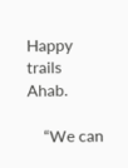Happy trails Ahab.

    “We can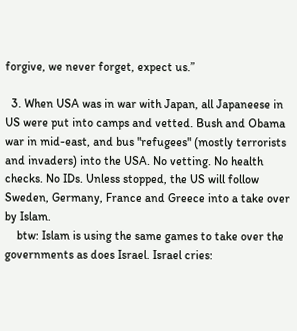forgive, we never forget, expect us.”

  3. When USA was in war with Japan, all Japaneese in US were put into camps and vetted. Bush and Obama war in mid-east, and bus "refugees" (mostly terrorists and invaders) into the USA. No vetting. No health checks. No IDs. Unless stopped, the US will follow Sweden, Germany, France and Greece into a take over by Islam.
    btw: Islam is using the same games to take over the governments as does Israel. Israel cries: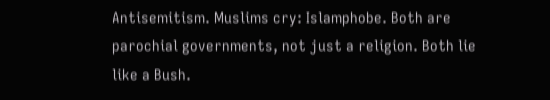Antisemitism. Muslims cry: Islamphobe. Both are parochial governments, not just a religion. Both lie like a Bush.